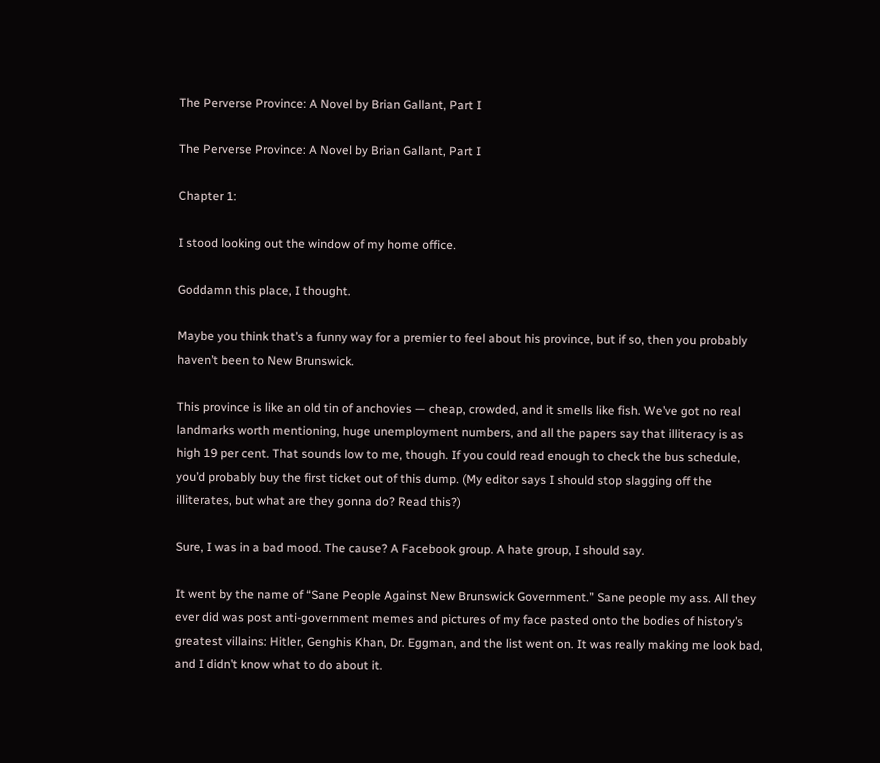The Perverse Province: A Novel by Brian Gallant, Part I

The Perverse Province: A Novel by Brian Gallant, Part I

Chapter 1:

I stood looking out the window of my home office.

Goddamn this place, I thought.

Maybe you think that’s a funny way for a premier to feel about his province, but if so, then you probably haven’t been to New Brunswick.

This province is like an old tin of anchovies — cheap, crowded, and it smells like fish. We’ve got no real landmarks worth mentioning, huge unemployment numbers, and all the papers say that illiteracy is as high 19 per cent. That sounds low to me, though. If you could read enough to check the bus schedule, you’d probably buy the first ticket out of this dump. (My editor says I should stop slagging off the illiterates, but what are they gonna do? Read this?)

Sure, I was in a bad mood. The cause? A Facebook group. A hate group, I should say.

It went by the name of “Sane People Against New Brunswick Government.” Sane people my ass. All they ever did was post anti-government memes and pictures of my face pasted onto the bodies of history’s greatest villains: Hitler, Genghis Khan, Dr. Eggman, and the list went on. It was really making me look bad, and I didn’t know what to do about it.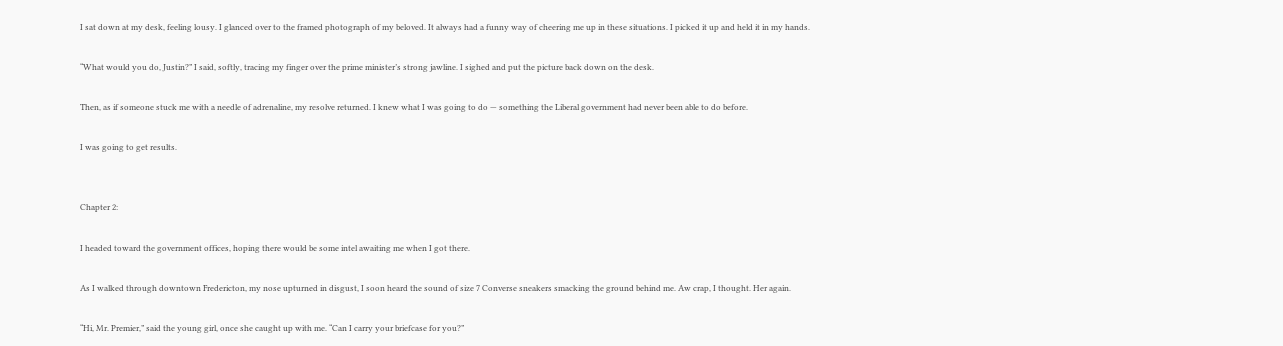I sat down at my desk, feeling lousy. I glanced over to the framed photograph of my beloved. It always had a funny way of cheering me up in these situations. I picked it up and held it in my hands.

“What would you do, Justin?” I said, softly, tracing my finger over the prime minister’s strong jawline. I sighed and put the picture back down on the desk.

Then, as if someone stuck me with a needle of adrenaline, my resolve returned. I knew what I was going to do — something the Liberal government had never been able to do before.

I was going to get results.


Chapter 2:

I headed toward the government offices, hoping there would be some intel awaiting me when I got there.

As I walked through downtown Fredericton, my nose upturned in disgust, I soon heard the sound of size 7 Converse sneakers smacking the ground behind me. Aw crap, I thought. Her again.

“Hi, Mr. Premier,” said the young girl, once she caught up with me. “Can I carry your briefcase for you?”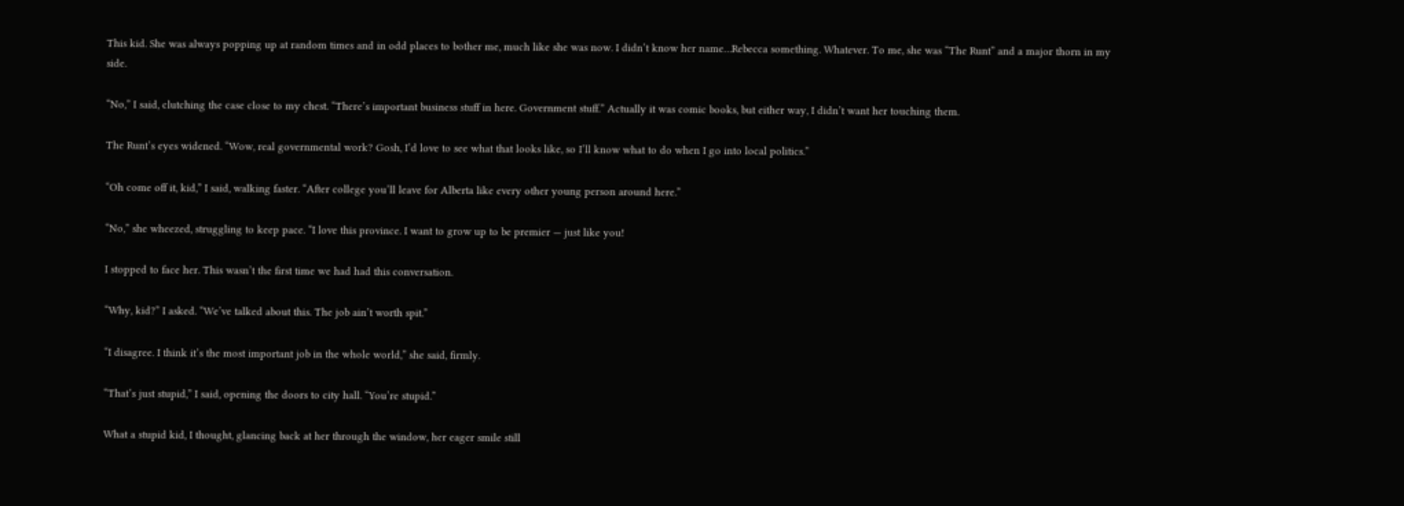This kid. She was always popping up at random times and in odd places to bother me, much like she was now. I didn’t know her name…Rebecca something. Whatever. To me, she was “The Runt” and a major thorn in my side.

“No,” I said, clutching the case close to my chest. “There’s important business stuff in here. Government stuff.” Actually it was comic books, but either way, I didn’t want her touching them.

The Runt’s eyes widened. “Wow, real governmental work? Gosh, I’d love to see what that looks like, so I’ll know what to do when I go into local politics.”

“Oh come off it, kid,” I said, walking faster. “After college you’ll leave for Alberta like every other young person around here.”

“No,” she wheezed, struggling to keep pace. “I love this province. I want to grow up to be premier — just like you!

I stopped to face her. This wasn’t the first time we had had this conversation.

“Why, kid?” I asked. “We’ve talked about this. The job ain’t worth spit.”

“I disagree. I think it’s the most important job in the whole world,” she said, firmly.

“That’s just stupid,” I said, opening the doors to city hall. “You’re stupid.”

What a stupid kid, I thought, glancing back at her through the window, her eager smile still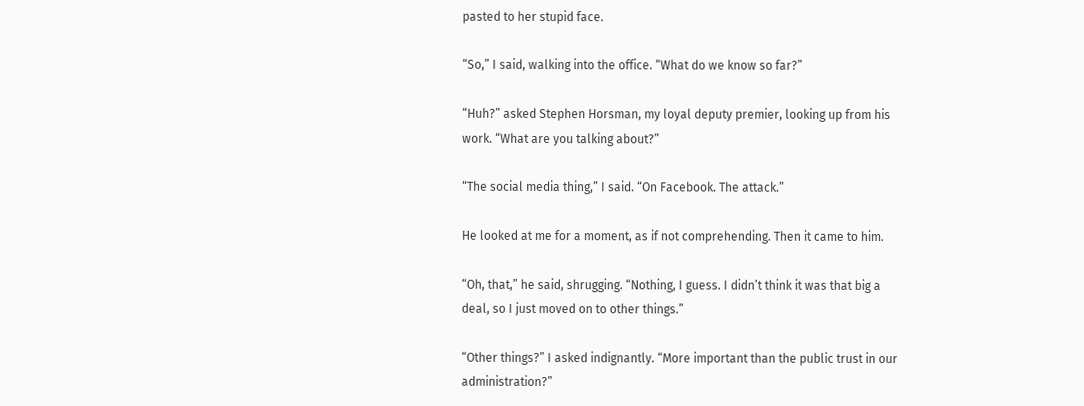pasted to her stupid face.

“So,” I said, walking into the office. “What do we know so far?”

“Huh?” asked Stephen Horsman, my loyal deputy premier, looking up from his work. “What are you talking about?”

“The social media thing,” I said. “On Facebook. The attack.”

He looked at me for a moment, as if not comprehending. Then it came to him.

“Oh, that,” he said, shrugging. “Nothing, I guess. I didn’t think it was that big a deal, so I just moved on to other things.”

“Other things?” I asked indignantly. “More important than the public trust in our administration?”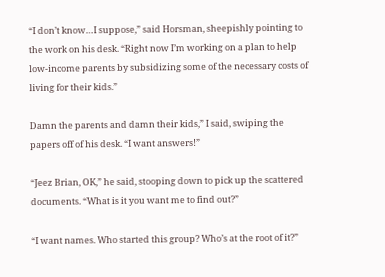“I don’t know…I suppose,” said Horsman, sheepishly pointing to the work on his desk. “Right now I’m working on a plan to help low-income parents by subsidizing some of the necessary costs of living for their kids.”

Damn the parents and damn their kids,” I said, swiping the papers off of his desk. “I want answers!”

“Jeez Brian, OK,” he said, stooping down to pick up the scattered documents. “What is it you want me to find out?”

“I want names. Who started this group? Who’s at the root of it?”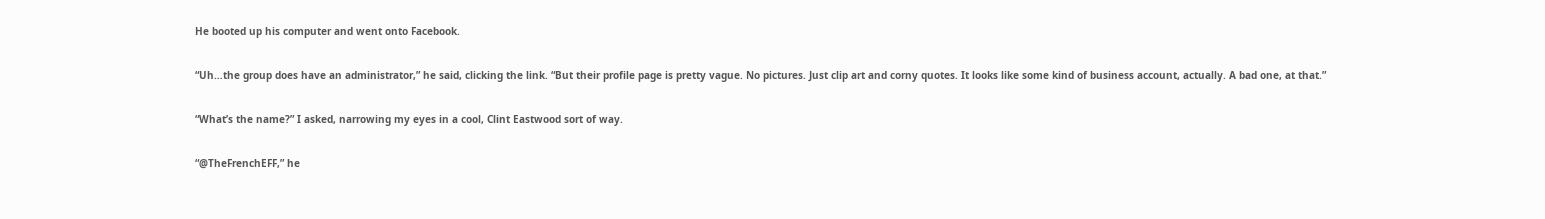He booted up his computer and went onto Facebook.

“Uh…the group does have an administrator,” he said, clicking the link. “But their profile page is pretty vague. No pictures. Just clip art and corny quotes. It looks like some kind of business account, actually. A bad one, at that.”

“What’s the name?” I asked, narrowing my eyes in a cool, Clint Eastwood sort of way.

“@TheFrenchEFF,” he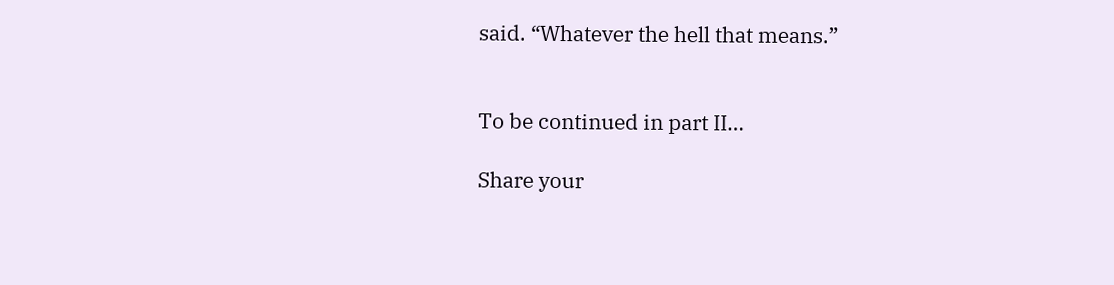said. “Whatever the hell that means.”


To be continued in part II…

Share your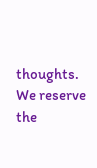thoughts. We reserve the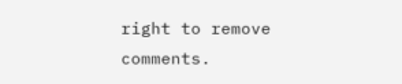right to remove comments.